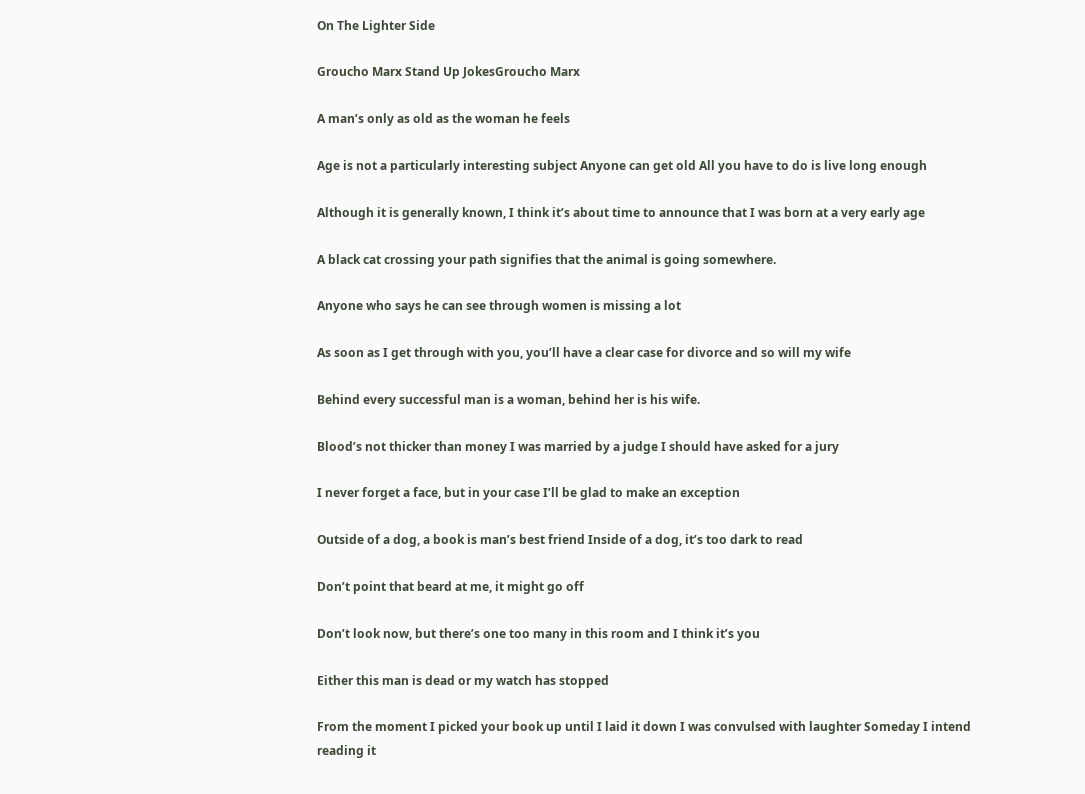On The Lighter Side

Groucho Marx Stand Up JokesGroucho Marx

A man’s only as old as the woman he feels

Age is not a particularly interesting subject Anyone can get old All you have to do is live long enough

Although it is generally known, I think it’s about time to announce that I was born at a very early age

A black cat crossing your path signifies that the animal is going somewhere.

Anyone who says he can see through women is missing a lot

As soon as I get through with you, you’ll have a clear case for divorce and so will my wife

Behind every successful man is a woman, behind her is his wife.

Blood’s not thicker than money I was married by a judge I should have asked for a jury

I never forget a face, but in your case I’ll be glad to make an exception

Outside of a dog, a book is man’s best friend Inside of a dog, it’s too dark to read

Don’t point that beard at me, it might go off

Don’t look now, but there’s one too many in this room and I think it’s you

Either this man is dead or my watch has stopped

From the moment I picked your book up until I laid it down I was convulsed with laughter Someday I intend reading it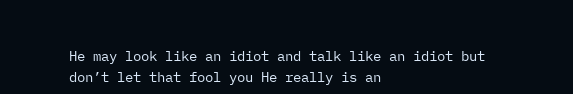He may look like an idiot and talk like an idiot but don’t let that fool you He really is an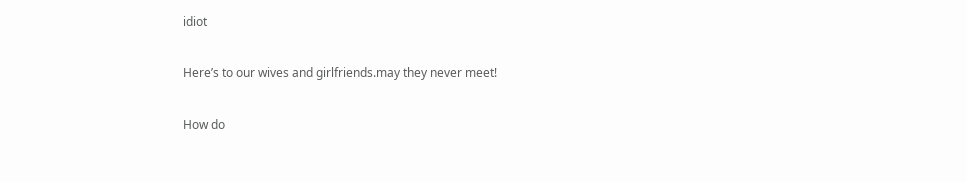idiot

Here’s to our wives and girlfriends.may they never meet!

How do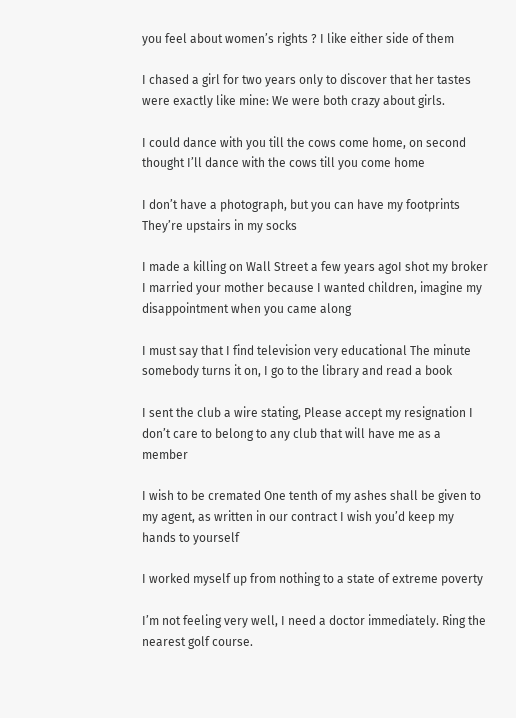you feel about women’s rights ? I like either side of them

I chased a girl for two years only to discover that her tastes were exactly like mine: We were both crazy about girls.

I could dance with you till the cows come home, on second thought I’ll dance with the cows till you come home

I don’t have a photograph, but you can have my footprints They’re upstairs in my socks

I made a killing on Wall Street a few years agoI shot my broker I married your mother because I wanted children, imagine my disappointment when you came along

I must say that I find television very educational The minute somebody turns it on, I go to the library and read a book

I sent the club a wire stating, Please accept my resignation I don’t care to belong to any club that will have me as a member

I wish to be cremated One tenth of my ashes shall be given to my agent, as written in our contract I wish you’d keep my hands to yourself

I worked myself up from nothing to a state of extreme poverty

I’m not feeling very well, I need a doctor immediately. Ring the nearest golf course.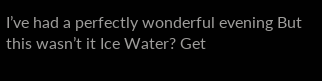I’ve had a perfectly wonderful evening But this wasn’t it Ice Water? Get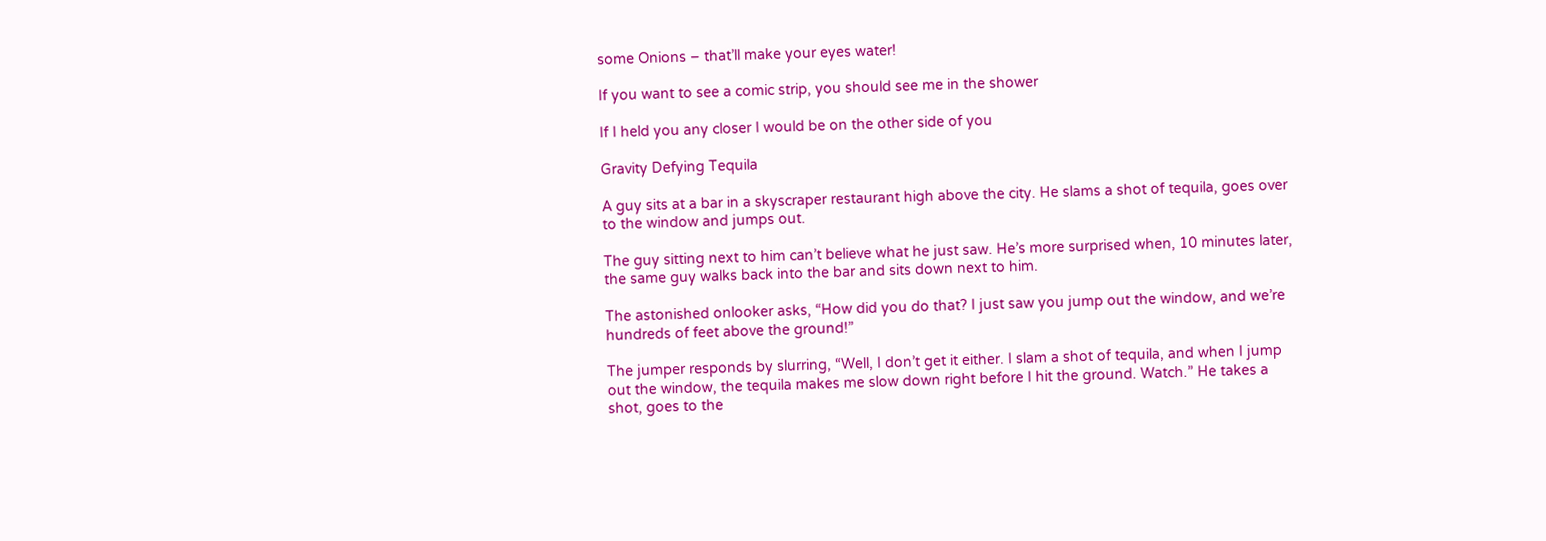some Onions – that’ll make your eyes water!

If you want to see a comic strip, you should see me in the shower

If I held you any closer I would be on the other side of you

Gravity Defying Tequila

A guy sits at a bar in a skyscraper restaurant high above the city. He slams a shot of tequila, goes over to the window and jumps out.

The guy sitting next to him can’t believe what he just saw. He’s more surprised when, 10 minutes later, the same guy walks back into the bar and sits down next to him.

The astonished onlooker asks, “How did you do that? I just saw you jump out the window, and we’re hundreds of feet above the ground!”

The jumper responds by slurring, “Well, I don’t get it either. I slam a shot of tequila, and when I jump out the window, the tequila makes me slow down right before I hit the ground. Watch.” He takes a shot, goes to the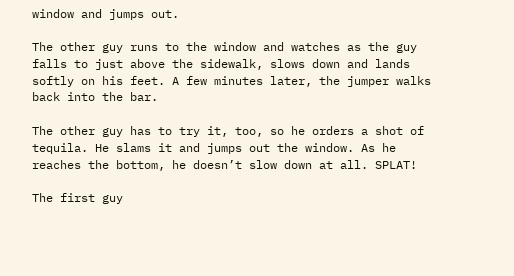window and jumps out.

The other guy runs to the window and watches as the guy falls to just above the sidewalk, slows down and lands softly on his feet. A few minutes later, the jumper walks back into the bar.

The other guy has to try it, too, so he orders a shot of tequila. He slams it and jumps out the window. As he reaches the bottom, he doesn’t slow down at all. SPLAT!

The first guy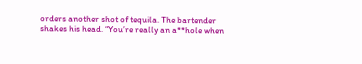orders another shot of tequila. The bartender shakes his head. “You’re really an a**hole when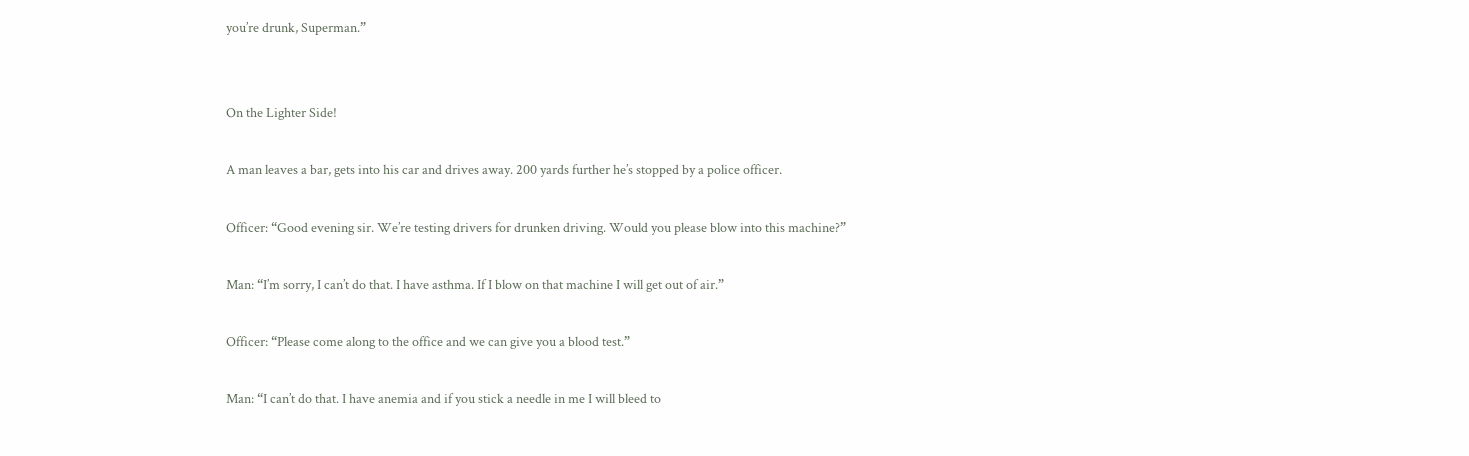you’re drunk, Superman.”


On the Lighter Side!

A man leaves a bar, gets into his car and drives away. 200 yards further he’s stopped by a police officer.

Officer: “Good evening sir. We’re testing drivers for drunken driving. Would you please blow into this machine?”

Man: “I’m sorry, I can’t do that. I have asthma. If I blow on that machine I will get out of air.”

Officer: “Please come along to the office and we can give you a blood test.”

Man: “I can’t do that. I have anemia and if you stick a needle in me I will bleed to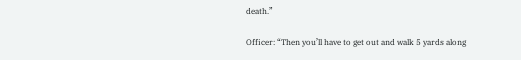death.”

Officer: “Then you’ll have to get out and walk 5 yards along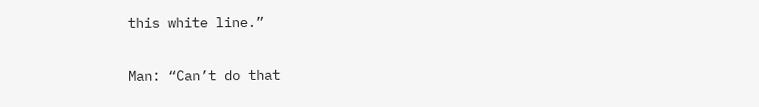this white line.”

Man: “Can’t do that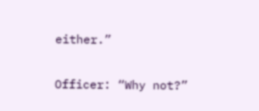either.”

Officer: “Why not?”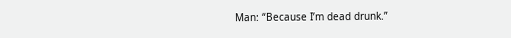Man: “Because I’m dead drunk.”